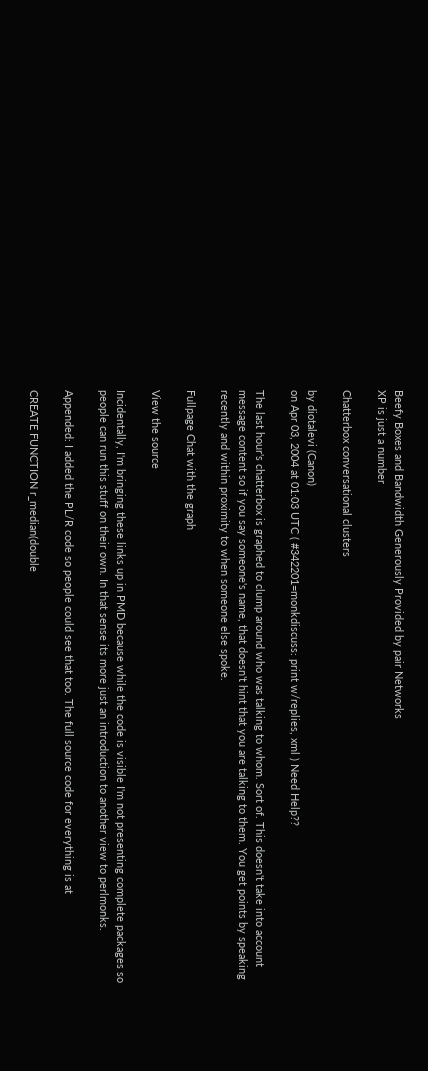Beefy Boxes and Bandwidth Generously Provided by pair Networks
XP is just a number

Chatterbox conversational clusters

by diotalevi (Canon)
on Apr 03, 2004 at 01:03 UTC ( #342201=monkdiscuss: print w/replies, xml ) Need Help??

The last hour's chatterbox is graphed to clump around who was talking to whom. Sort of. This doesn't take into account message content so if you say someone's name, that doesn't hint that you are talking to them. You get points by speaking recently and within proximity to when someone else spoke.

Fullpage Chat with the graph

View the source

Incidentally, I'm bringing these links up in PMD because while the code is visible I'm not presenting complete packages so people can run this stuff on their own. In that sense its more just an introduction to another view to perlmonks.

Appended: I added the PL/R code so people could see that too. The full source code for everything is at

CREATE FUNCTION r_median(double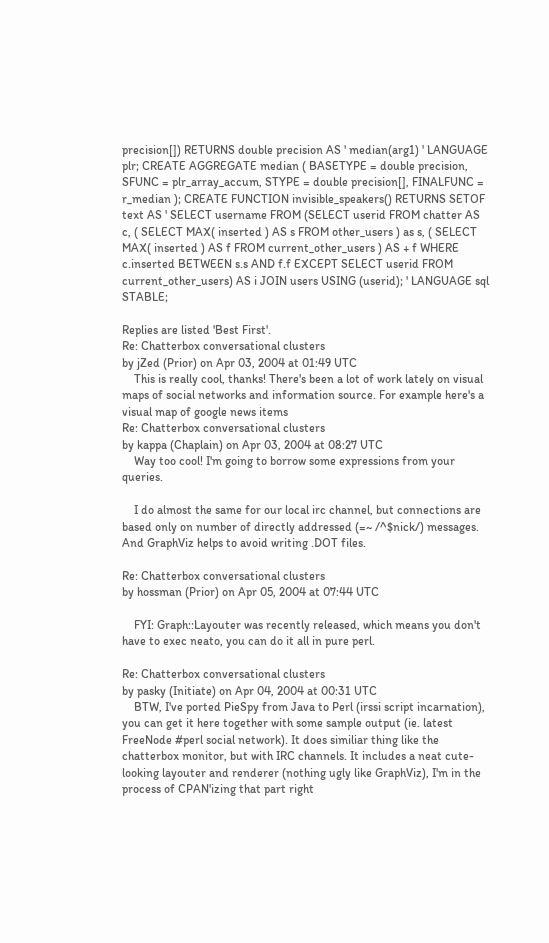precision[]) RETURNS double precision AS ' median(arg1) ' LANGUAGE plr; CREATE AGGREGATE median ( BASETYPE = double precision, SFUNC = plr_array_accum, STYPE = double precision[], FINALFUNC = r_median ); CREATE FUNCTION invisible_speakers() RETURNS SETOF text AS ' SELECT username FROM (SELECT userid FROM chatter AS c, ( SELECT MAX( inserted ) AS s FROM other_users ) as s, ( SELECT MAX( inserted ) AS f FROM current_other_users ) AS + f WHERE c.inserted BETWEEN s.s AND f.f EXCEPT SELECT userid FROM current_other_users) AS i JOIN users USING (userid); ' LANGUAGE sql STABLE;

Replies are listed 'Best First'.
Re: Chatterbox conversational clusters
by jZed (Prior) on Apr 03, 2004 at 01:49 UTC
    This is really cool, thanks! There's been a lot of work lately on visual maps of social networks and information source. For example here's a visual map of google news items
Re: Chatterbox conversational clusters
by kappa (Chaplain) on Apr 03, 2004 at 08:27 UTC
    Way too cool! I'm going to borrow some expressions from your queries.

    I do almost the same for our local irc channel, but connections are based only on number of directly addressed (=~ /^$nick/) messages. And GraphViz helps to avoid writing .DOT files.

Re: Chatterbox conversational clusters
by hossman (Prior) on Apr 05, 2004 at 07:44 UTC

    FYI: Graph::Layouter was recently released, which means you don't have to exec neato, you can do it all in pure perl.

Re: Chatterbox conversational clusters
by pasky (Initiate) on Apr 04, 2004 at 00:31 UTC
    BTW, I've ported PieSpy from Java to Perl (irssi script incarnation), you can get it here together with some sample output (ie. latest FreeNode #perl social network). It does similiar thing like the chatterbox monitor, but with IRC channels. It includes a neat cute-looking layouter and renderer (nothing ugly like GraphViz), I'm in the process of CPAN'izing that part right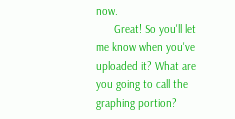now.
      Great! So you'll let me know when you've uploaded it? What are you going to call the graphing portion?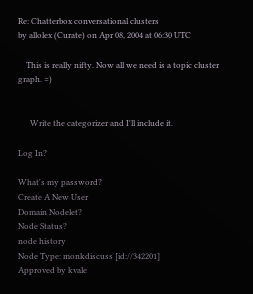Re: Chatterbox conversational clusters
by allolex (Curate) on Apr 08, 2004 at 06:30 UTC

    This is really nifty. Now all we need is a topic cluster graph. =)


      Write the categorizer and I'll include it.

Log In?

What's my password?
Create A New User
Domain Nodelet?
Node Status?
node history
Node Type: monkdiscuss [id://342201]
Approved by kvale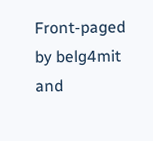Front-paged by belg4mit
and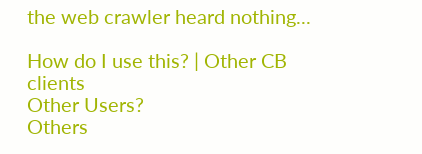the web crawler heard nothing...

How do I use this? | Other CB clients
Other Users?
Others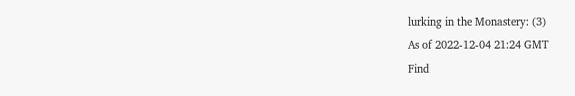lurking in the Monastery: (3)
As of 2022-12-04 21:24 GMT
Find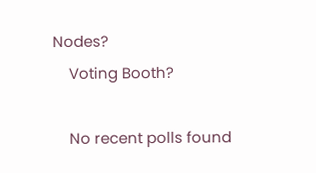Nodes?
    Voting Booth?

    No recent polls found